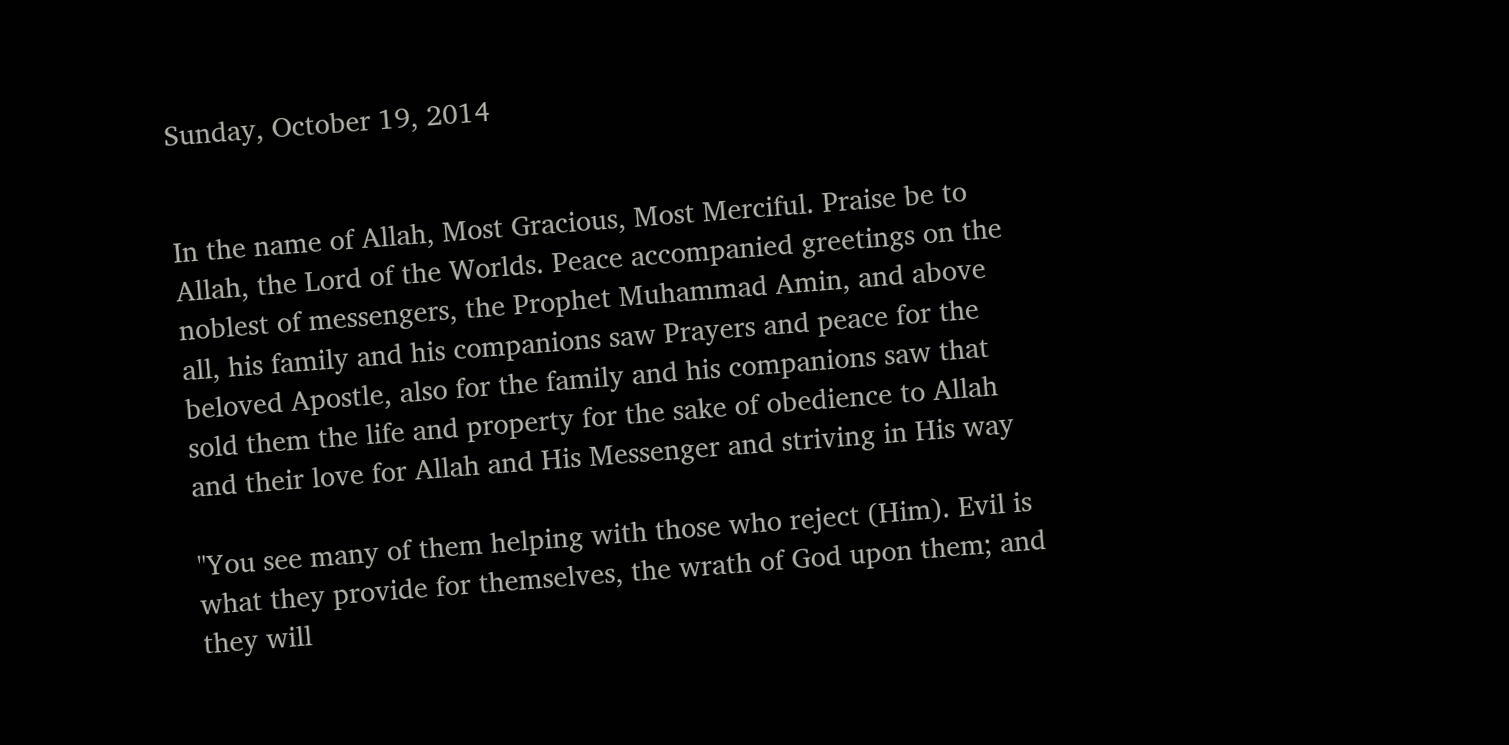Sunday, October 19, 2014


In the name of Allah, Most Gracious, Most Merciful. Praise be to Allah, the Lord of the Worlds. Peace accompanied greetings on the noblest of messengers, the Prophet Muhammad Amin, and above all, his family and his companions saw Prayers and peace for the beloved Apostle, also for the family and his companions saw that sold them the life and property for the sake of obedience to Allah and their love for Allah and His Messenger and striving in His way

"You see many of them helping with those who reject (Him). Evil is what they provide for themselves, the wrath of God upon them; and they will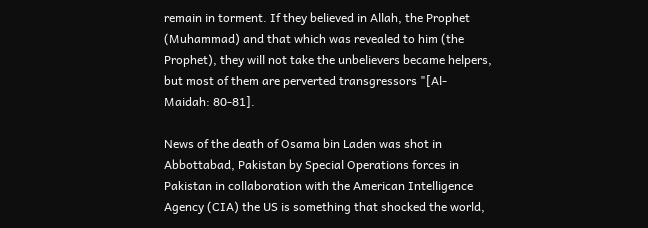remain in torment. If they believed in Allah, the Prophet (Muhammad) and that which was revealed to him (the Prophet), they will not take the unbelievers became helpers, but most of them are perverted transgressors "[Al- Maidah: 80-81].

News of the death of Osama bin Laden was shot in Abbottabad, Pakistan by Special Operations forces in Pakistan in collaboration with the American Intelligence Agency (CIA) the US is something that shocked the world,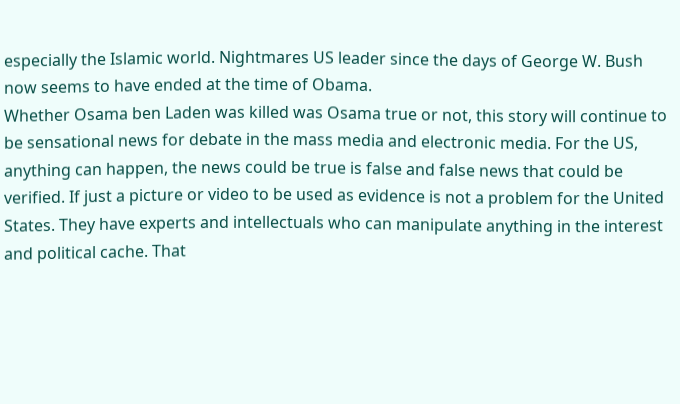especially the Islamic world. Nightmares US leader since the days of George W. Bush now seems to have ended at the time of Obama.
Whether Osama ben Laden was killed was Osama true or not, this story will continue to be sensational news for debate in the mass media and electronic media. For the US, anything can happen, the news could be true is false and false news that could be verified. If just a picture or video to be used as evidence is not a problem for the United States. They have experts and intellectuals who can manipulate anything in the interest and political cache. That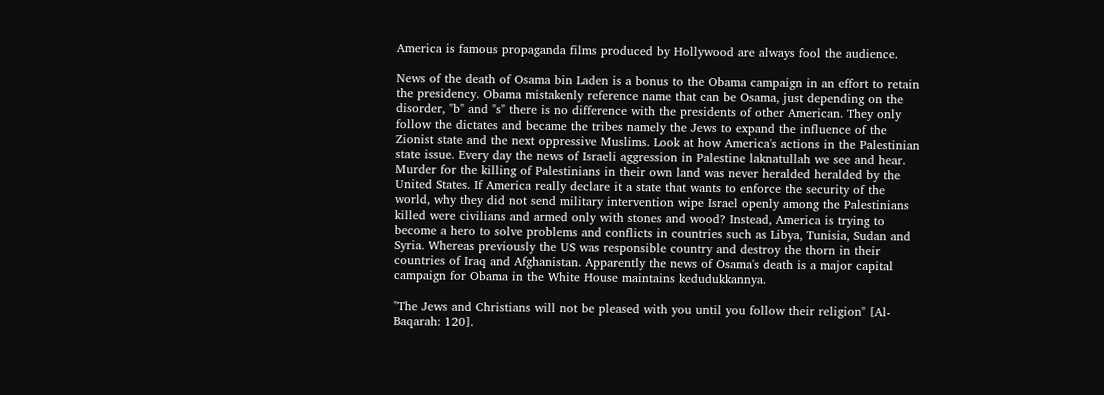America is famous propaganda films produced by Hollywood are always fool the audience.

News of the death of Osama bin Laden is a bonus to the Obama campaign in an effort to retain the presidency. Obama mistakenly reference name that can be Osama, just depending on the disorder, "b" and "s" there is no difference with the presidents of other American. They only follow the dictates and became the tribes namely the Jews to expand the influence of the Zionist state and the next oppressive Muslims. Look at how America's actions in the Palestinian state issue. Every day the news of Israeli aggression in Palestine laknatullah we see and hear. Murder for the killing of Palestinians in their own land was never heralded heralded by the United States. If America really declare it a state that wants to enforce the security of the world, why they did not send military intervention wipe Israel openly among the Palestinians killed were civilians and armed only with stones and wood? Instead, America is trying to become a hero to solve problems and conflicts in countries such as Libya, Tunisia, Sudan and Syria. Whereas previously the US was responsible country and destroy the thorn in their countries of Iraq and Afghanistan. Apparently the news of Osama's death is a major capital campaign for Obama in the White House maintains kedudukkannya.

"The Jews and Christians will not be pleased with you until you follow their religion" [Al-Baqarah: 120].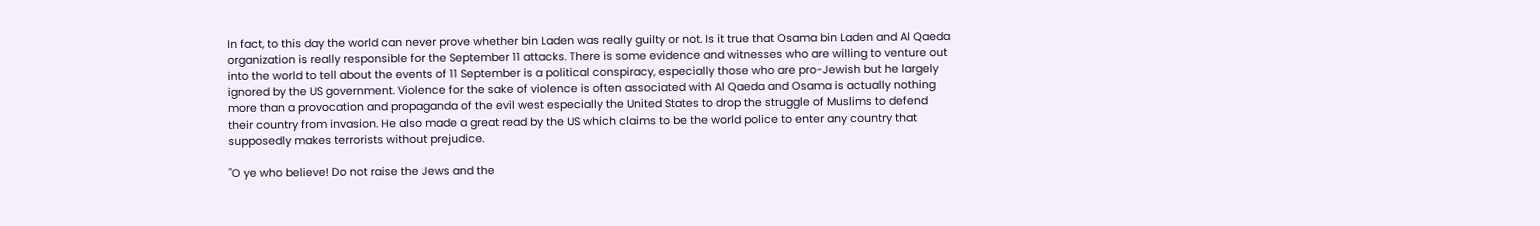In fact, to this day the world can never prove whether bin Laden was really guilty or not. Is it true that Osama bin Laden and Al Qaeda organization is really responsible for the September 11 attacks. There is some evidence and witnesses who are willing to venture out into the world to tell about the events of 11 September is a political conspiracy, especially those who are pro-Jewish but he largely ignored by the US government. Violence for the sake of violence is often associated with Al Qaeda and Osama is actually nothing more than a provocation and propaganda of the evil west especially the United States to drop the struggle of Muslims to defend their country from invasion. He also made a great read by the US which claims to be the world police to enter any country that supposedly makes terrorists without prejudice.

"O ye who believe! Do not raise the Jews and the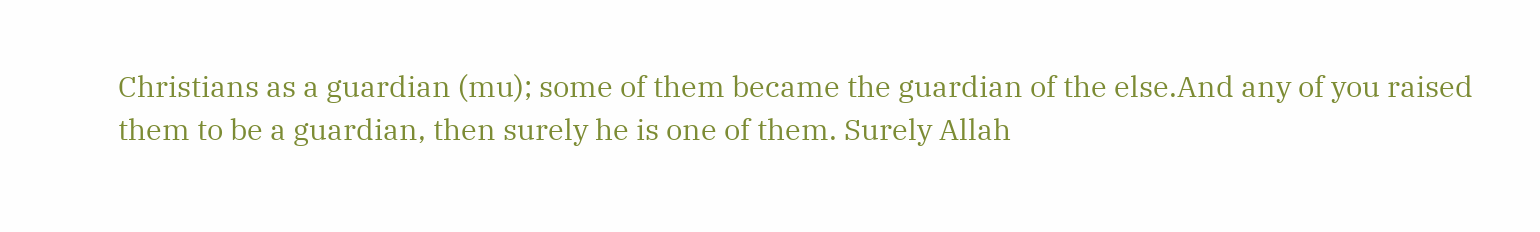Christians as a guardian (mu); some of them became the guardian of the else.And any of you raised them to be a guardian, then surely he is one of them. Surely Allah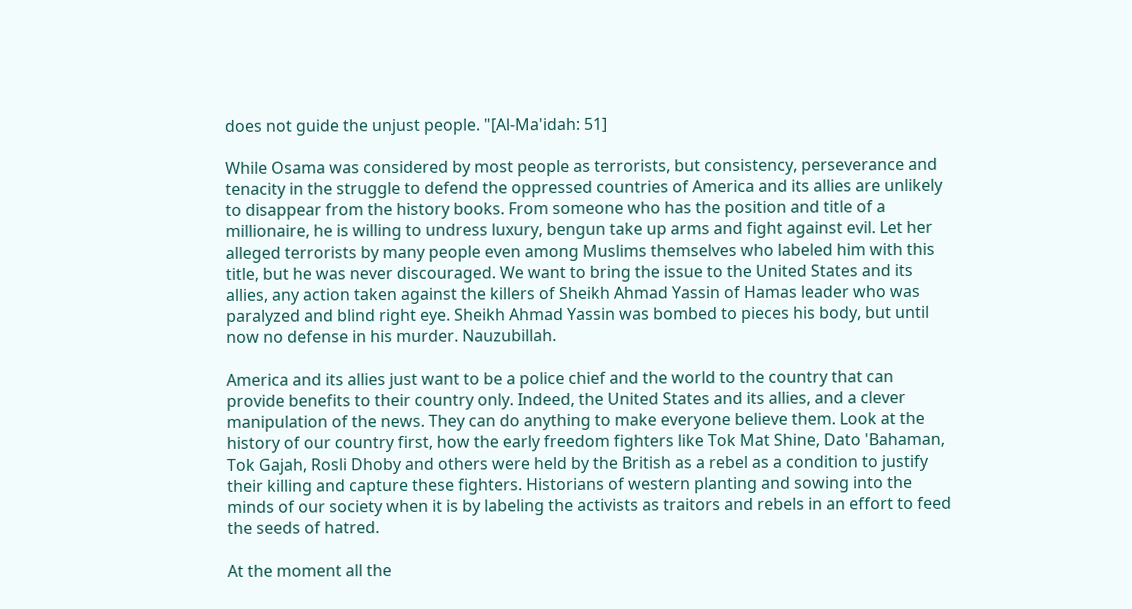does not guide the unjust people. "[Al-Ma'idah: 51]

While Osama was considered by most people as terrorists, but consistency, perseverance and tenacity in the struggle to defend the oppressed countries of America and its allies are unlikely to disappear from the history books. From someone who has the position and title of a millionaire, he is willing to undress luxury, bengun take up arms and fight against evil. Let her alleged terrorists by many people even among Muslims themselves who labeled him with this title, but he was never discouraged. We want to bring the issue to the United States and its allies, any action taken against the killers of Sheikh Ahmad Yassin of Hamas leader who was paralyzed and blind right eye. Sheikh Ahmad Yassin was bombed to pieces his body, but until now no defense in his murder. Nauzubillah.

America and its allies just want to be a police chief and the world to the country that can provide benefits to their country only. Indeed, the United States and its allies, and a clever manipulation of the news. They can do anything to make everyone believe them. Look at the history of our country first, how the early freedom fighters like Tok Mat Shine, Dato 'Bahaman, Tok Gajah, Rosli Dhoby and others were held by the British as a rebel as a condition to justify their killing and capture these fighters. Historians of western planting and sowing into the minds of our society when it is by labeling the activists as traitors and rebels in an effort to feed the seeds of hatred.

At the moment all the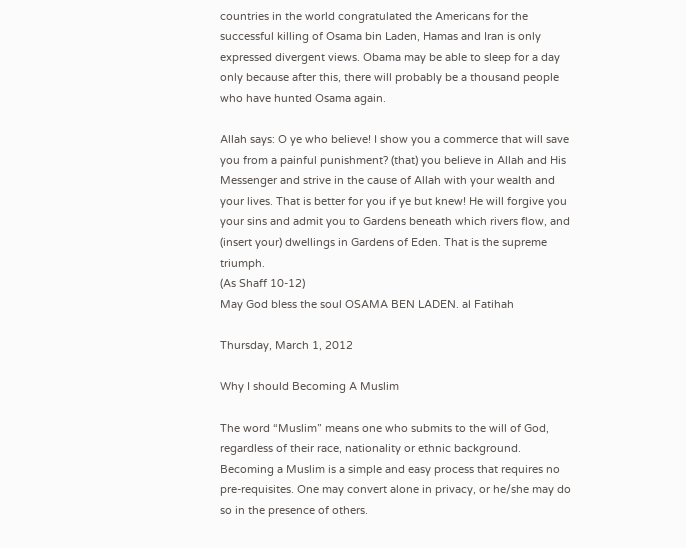countries in the world congratulated the Americans for the successful killing of Osama bin Laden, Hamas and Iran is only expressed divergent views. Obama may be able to sleep for a day only because after this, there will probably be a thousand people who have hunted Osama again.

Allah says: O ye who believe! I show you a commerce that will save you from a painful punishment? (that) you believe in Allah and His Messenger and strive in the cause of Allah with your wealth and your lives. That is better for you if ye but knew! He will forgive you your sins and admit you to Gardens beneath which rivers flow, and (insert your) dwellings in Gardens of Eden. That is the supreme triumph.
(As Shaff 10-12)
May God bless the soul OSAMA BEN LADEN. al Fatihah

Thursday, March 1, 2012

Why I should Becoming A Muslim

The word “Muslim” means one who submits to the will of God, regardless of their race, nationality or ethnic background. Becoming a Muslim is a simple and easy process that requires no pre-requisites. One may convert alone in privacy, or he/she may do so in the presence of others.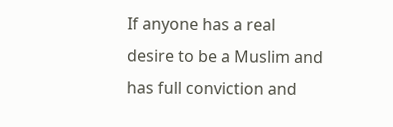If anyone has a real desire to be a Muslim and has full conviction and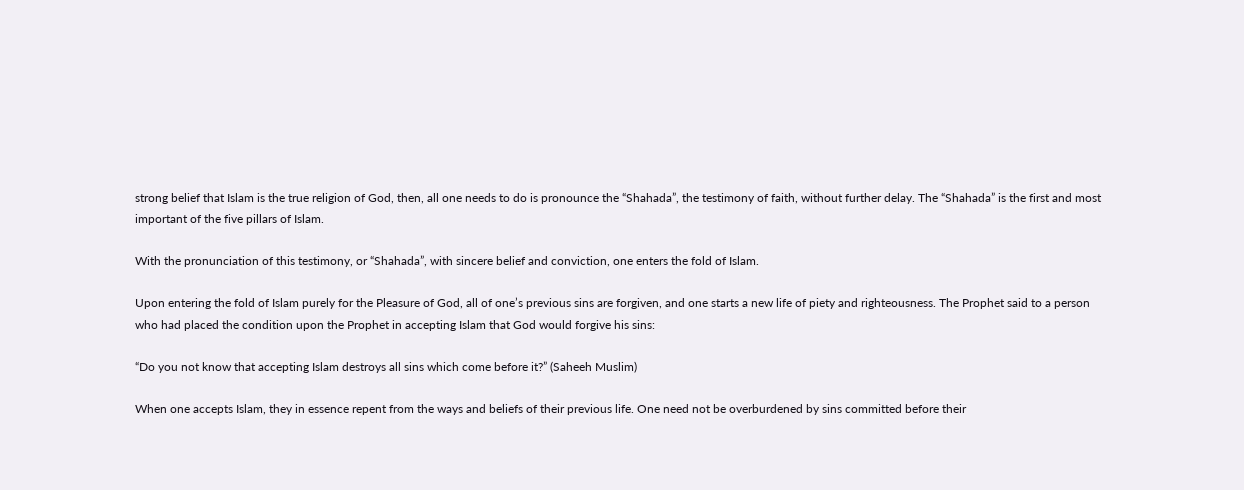strong belief that Islam is the true religion of God, then, all one needs to do is pronounce the “Shahada”, the testimony of faith, without further delay. The “Shahada” is the first and most important of the five pillars of Islam.

With the pronunciation of this testimony, or “Shahada”, with sincere belief and conviction, one enters the fold of Islam.

Upon entering the fold of Islam purely for the Pleasure of God, all of one’s previous sins are forgiven, and one starts a new life of piety and righteousness. The Prophet said to a person who had placed the condition upon the Prophet in accepting Islam that God would forgive his sins:

“Do you not know that accepting Islam destroys all sins which come before it?” (Saheeh Muslim)

When one accepts Islam, they in essence repent from the ways and beliefs of their previous life. One need not be overburdened by sins committed before their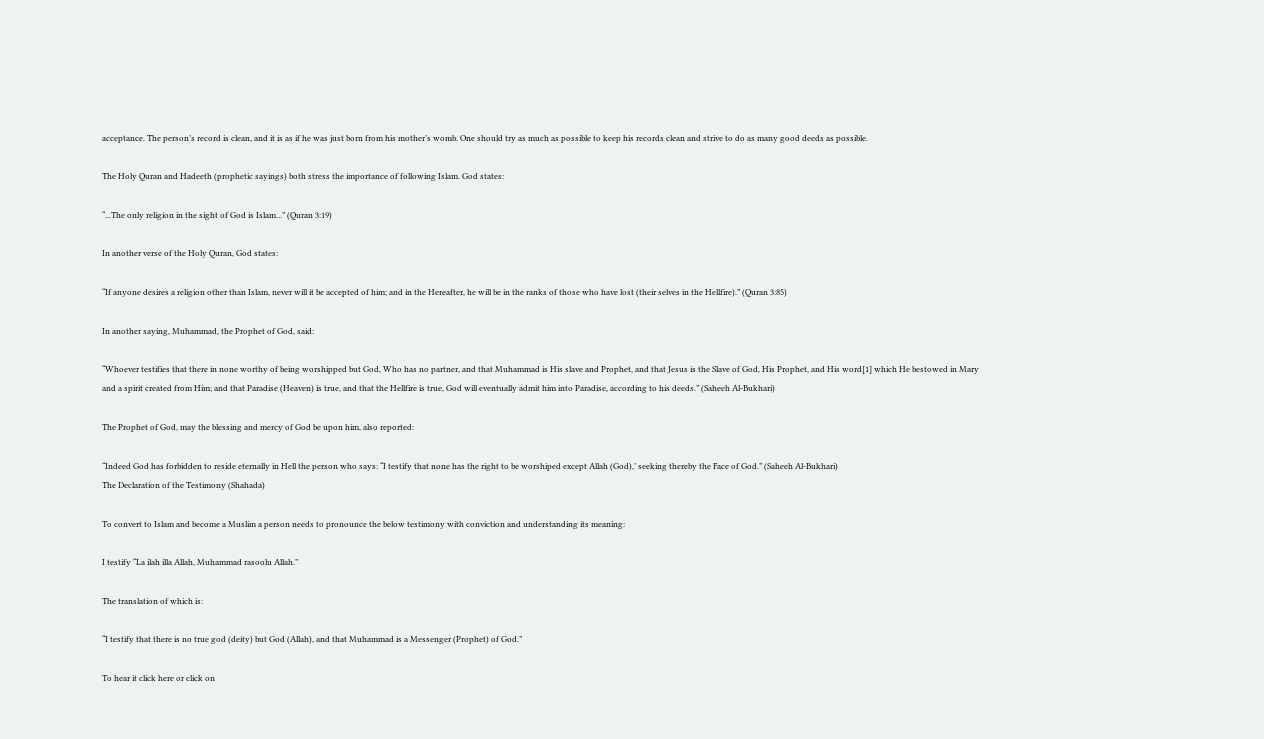acceptance. The person’s record is clean, and it is as if he was just born from his mother’s womb. One should try as much as possible to keep his records clean and strive to do as many good deeds as possible.

The Holy Quran and Hadeeth (prophetic sayings) both stress the importance of following Islam. God states:

“...The only religion in the sight of God is Islam...” (Quran 3:19)

In another verse of the Holy Quran, God states:

“If anyone desires a religion other than Islam, never will it be accepted of him; and in the Hereafter, he will be in the ranks of those who have lost (their selves in the Hellfire).” (Quran 3:85)

In another saying, Muhammad, the Prophet of God, said:

“Whoever testifies that there in none worthy of being worshipped but God, Who has no partner, and that Muhammad is His slave and Prophet, and that Jesus is the Slave of God, His Prophet, and His word[1] which He bestowed in Mary and a spirit created from Him; and that Paradise (Heaven) is true, and that the Hellfire is true, God will eventually admit him into Paradise, according to his deeds.” (Saheeh Al-Bukhari)

The Prophet of God, may the blessing and mercy of God be upon him, also reported:

“Indeed God has forbidden to reside eternally in Hell the person who says: “I testify that none has the right to be worshiped except Allah (God),’ seeking thereby the Face of God.” (Saheeh Al-Bukhari)
The Declaration of the Testimony (Shahada)

To convert to Islam and become a Muslim a person needs to pronounce the below testimony with conviction and understanding its meaning:

I testify “La ilah illa Allah, Muhammad rasoolu Allah.”

The translation of which is:

“I testify that there is no true god (deity) but God (Allah), and that Muhammad is a Messenger (Prophet) of God.”

To hear it click here or click on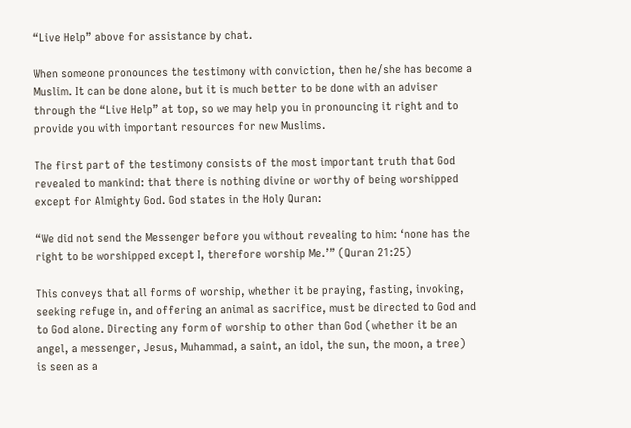“Live Help” above for assistance by chat.

When someone pronounces the testimony with conviction, then he/she has become a Muslim. It can be done alone, but it is much better to be done with an adviser through the “Live Help” at top, so we may help you in pronouncing it right and to provide you with important resources for new Muslims.

The first part of the testimony consists of the most important truth that God revealed to mankind: that there is nothing divine or worthy of being worshipped except for Almighty God. God states in the Holy Quran:

“We did not send the Messenger before you without revealing to him: ‘none has the right to be worshipped except I, therefore worship Me.’” (Quran 21:25)

This conveys that all forms of worship, whether it be praying, fasting, invoking, seeking refuge in, and offering an animal as sacrifice, must be directed to God and to God alone. Directing any form of worship to other than God (whether it be an angel, a messenger, Jesus, Muhammad, a saint, an idol, the sun, the moon, a tree) is seen as a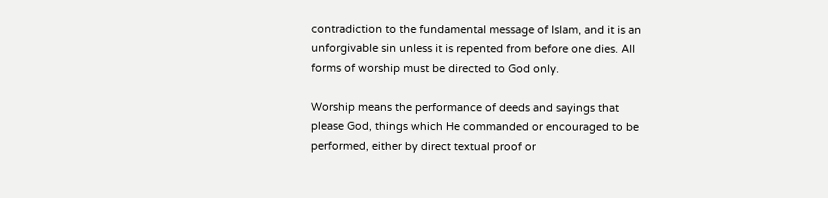contradiction to the fundamental message of Islam, and it is an unforgivable sin unless it is repented from before one dies. All forms of worship must be directed to God only.

Worship means the performance of deeds and sayings that please God, things which He commanded or encouraged to be performed, either by direct textual proof or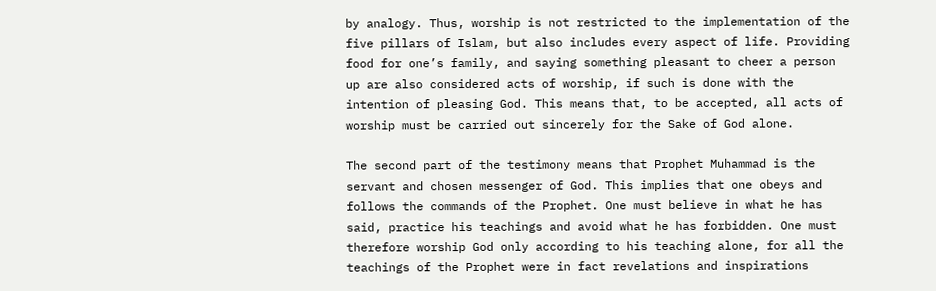by analogy. Thus, worship is not restricted to the implementation of the five pillars of Islam, but also includes every aspect of life. Providing food for one’s family, and saying something pleasant to cheer a person up are also considered acts of worship, if such is done with the intention of pleasing God. This means that, to be accepted, all acts of worship must be carried out sincerely for the Sake of God alone.

The second part of the testimony means that Prophet Muhammad is the servant and chosen messenger of God. This implies that one obeys and follows the commands of the Prophet. One must believe in what he has said, practice his teachings and avoid what he has forbidden. One must therefore worship God only according to his teaching alone, for all the teachings of the Prophet were in fact revelations and inspirations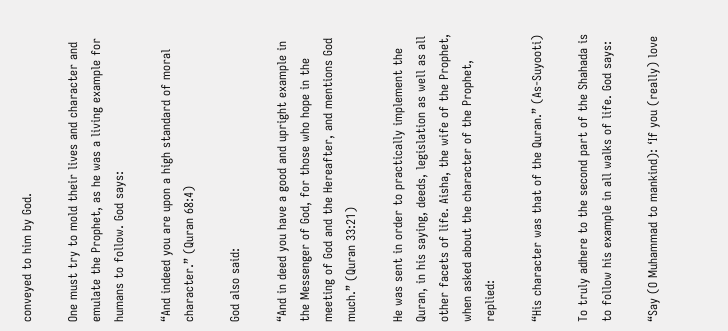conveyed to him by God.

One must try to mold their lives and character and emulate the Prophet, as he was a living example for humans to follow. God says:

“And indeed you are upon a high standard of moral character.” (Quran 68:4)

God also said:

“And in deed you have a good and upright example in the Messenger of God, for those who hope in the meeting of God and the Hereafter, and mentions God much.” (Quran 33:21)

He was sent in order to practically implement the Quran, in his saying, deeds, legislation as well as all other facets of life. Aisha, the wife of the Prophet, when asked about the character of the Prophet, replied:

“His character was that of the Quran.” (As-Suyooti)

To truly adhere to the second part of the Shahada is to follow his example in all walks of life. God says:

“Say (O Muhammad to mankind): ‘If you (really) love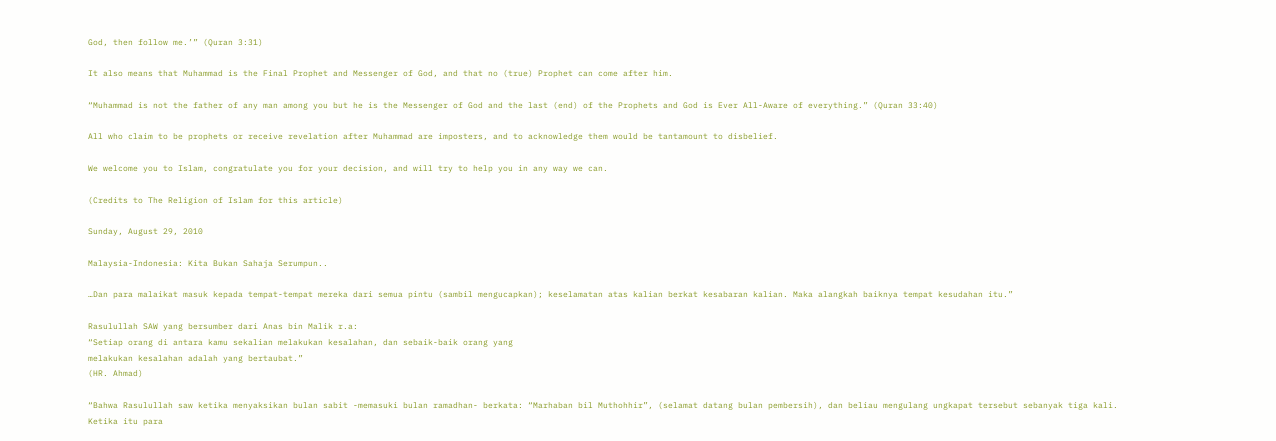God, then follow me.’” (Quran 3:31)

It also means that Muhammad is the Final Prophet and Messenger of God, and that no (true) Prophet can come after him.

“Muhammad is not the father of any man among you but he is the Messenger of God and the last (end) of the Prophets and God is Ever All-Aware of everything.” (Quran 33:40)

All who claim to be prophets or receive revelation after Muhammad are imposters, and to acknowledge them would be tantamount to disbelief.

We welcome you to Islam, congratulate you for your decision, and will try to help you in any way we can.

(Credits to The Religion of Islam for this article)

Sunday, August 29, 2010

Malaysia-Indonesia: Kita Bukan Sahaja Serumpun..

…Dan para malaikat masuk kepada tempat-tempat mereka dari semua pintu (sambil mengucapkan); keselamatan atas kalian berkat kesabaran kalian. Maka alangkah baiknya tempat kesudahan itu.”

Rasulullah SAW yang bersumber dari Anas bin Malik r.a:
“Setiap orang di antara kamu sekalian melakukan kesalahan, dan sebaik-baik orang yang
melakukan kesalahan adalah yang bertaubat.”
(HR. Ahmad)

“Bahwa Rasulullah saw ketika menyaksikan bulan sabit -memasuki bulan ramadhan- berkata: “Marhaban bil Muthohhir”, (selamat datang bulan pembersih), dan beliau mengulang ungkapat tersebut sebanyak tiga kali. Ketika itu para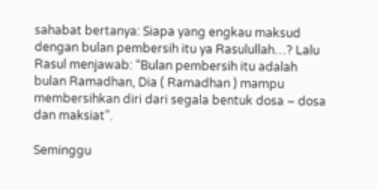sahabat bertanya: Siapa yang engkau maksud dengan bulan pembersih itu ya Rasulullah…? Lalu Rasul menjawab: “Bulan pembersih itu adalah bulan Ramadhan, Dia ( Ramadhan ) mampu membersihkan diri dari segala bentuk dosa – dosa dan maksiat”.

Seminggu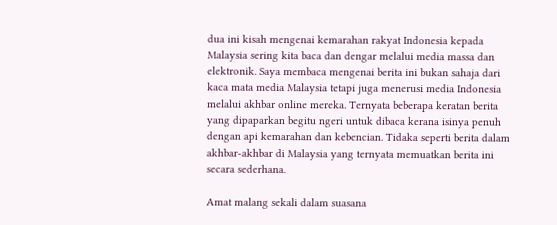dua ini kisah mengenai kemarahan rakyat Indonesia kepada Malaysia sering kita baca dan dengar melalui media massa dan elektronik. Saya membaca mengenai berita ini bukan sahaja dari kaca mata media Malaysia tetapi juga menerusi media Indonesia melalui akhbar online mereka. Ternyata beberapa keratan berita yang dipaparkan begitu ngeri untuk dibaca kerana isinya penuh dengan api kemarahan dan kebencian. Tidaka seperti berita dalam akhbar-akhbar di Malaysia yang ternyata memuatkan berita ini secara sederhana.

Amat malang sekali dalam suasana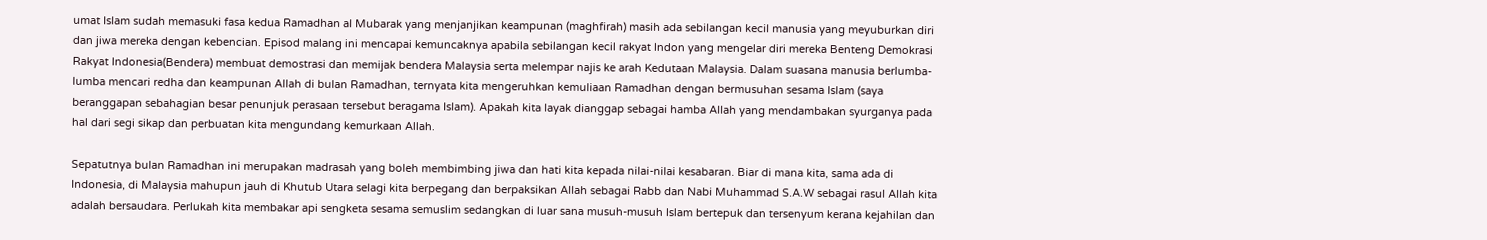umat Islam sudah memasuki fasa kedua Ramadhan al Mubarak yang menjanjikan keampunan (maghfirah) masih ada sebilangan kecil manusia yang meyuburkan diri dan jiwa mereka dengan kebencian. Episod malang ini mencapai kemuncaknya apabila sebilangan kecil rakyat Indon yang mengelar diri mereka Benteng Demokrasi Rakyat Indonesia(Bendera) membuat demostrasi dan memijak bendera Malaysia serta melempar najis ke arah Kedutaan Malaysia. Dalam suasana manusia berlumba-lumba mencari redha dan keampunan Allah di bulan Ramadhan, ternyata kita mengeruhkan kemuliaan Ramadhan dengan bermusuhan sesama Islam (saya beranggapan sebahagian besar penunjuk perasaan tersebut beragama Islam). Apakah kita layak dianggap sebagai hamba Allah yang mendambakan syurganya pada hal dari segi sikap dan perbuatan kita mengundang kemurkaan Allah.

Sepatutnya bulan Ramadhan ini merupakan madrasah yang boleh membimbing jiwa dan hati kita kepada nilai-nilai kesabaran. Biar di mana kita, sama ada di Indonesia, di Malaysia mahupun jauh di Khutub Utara selagi kita berpegang dan berpaksikan Allah sebagai Rabb dan Nabi Muhammad S.A.W sebagai rasul Allah kita adalah bersaudara. Perlukah kita membakar api sengketa sesama semuslim sedangkan di luar sana musuh-musuh Islam bertepuk dan tersenyum kerana kejahilan dan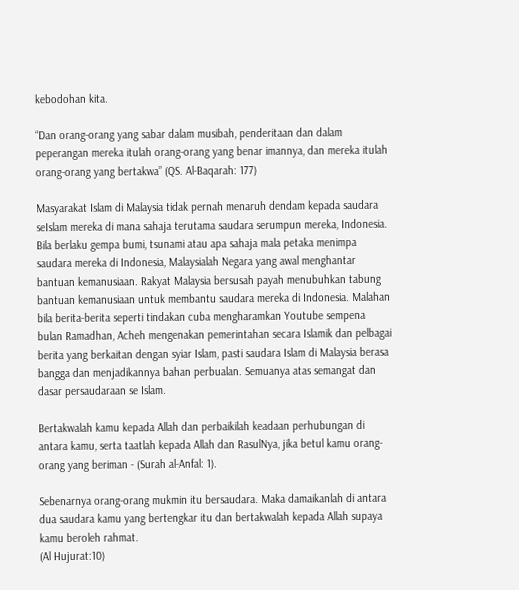kebodohan kita.

“Dan orang-orang yang sabar dalam musibah, penderitaan dan dalam peperangan mereka itulah orang-orang yang benar imannya, dan mereka itulah orang-orang yang bertakwa” (QS. Al-Baqarah: 177)

Masyarakat Islam di Malaysia tidak pernah menaruh dendam kepada saudara seIslam mereka di mana sahaja terutama saudara serumpun mereka, Indonesia. Bila berlaku gempa bumi, tsunami atau apa sahaja mala petaka menimpa saudara mereka di Indonesia, Malaysialah Negara yang awal menghantar bantuan kemanusiaan. Rakyat Malaysia bersusah payah menubuhkan tabung bantuan kemanusiaan untuk membantu saudara mereka di Indonesia. Malahan bila berita-berita seperti tindakan cuba mengharamkan Youtube sempena bulan Ramadhan, Acheh mengenakan pemerintahan secara Islamik dan pelbagai berita yang berkaitan dengan syiar Islam, pasti saudara Islam di Malaysia berasa bangga dan menjadikannya bahan perbualan. Semuanya atas semangat dan dasar persaudaraan se Islam.

Bertakwalah kamu kepada Allah dan perbaikilah keadaan perhubungan di antara kamu, serta taatlah kepada Allah dan RasulNya, jika betul kamu orang-orang yang beriman - (Surah al-Anfal: 1).

Sebenarnya orang-orang mukmin itu bersaudara. Maka damaikanlah di antara dua saudara kamu yang bertengkar itu dan bertakwalah kepada Allah supaya kamu beroleh rahmat.
(Al Hujurat:10)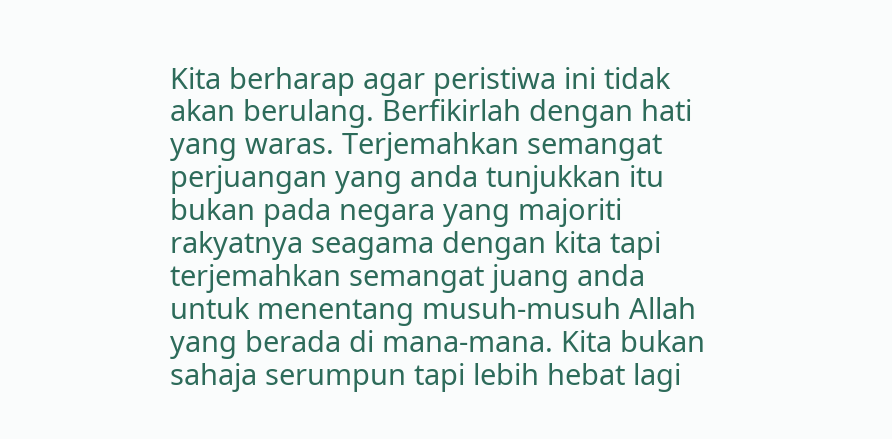Kita berharap agar peristiwa ini tidak akan berulang. Berfikirlah dengan hati yang waras. Terjemahkan semangat perjuangan yang anda tunjukkan itu bukan pada negara yang majoriti rakyatnya seagama dengan kita tapi terjemahkan semangat juang anda untuk menentang musuh-musuh Allah yang berada di mana-mana. Kita bukan sahaja serumpun tapi lebih hebat lagi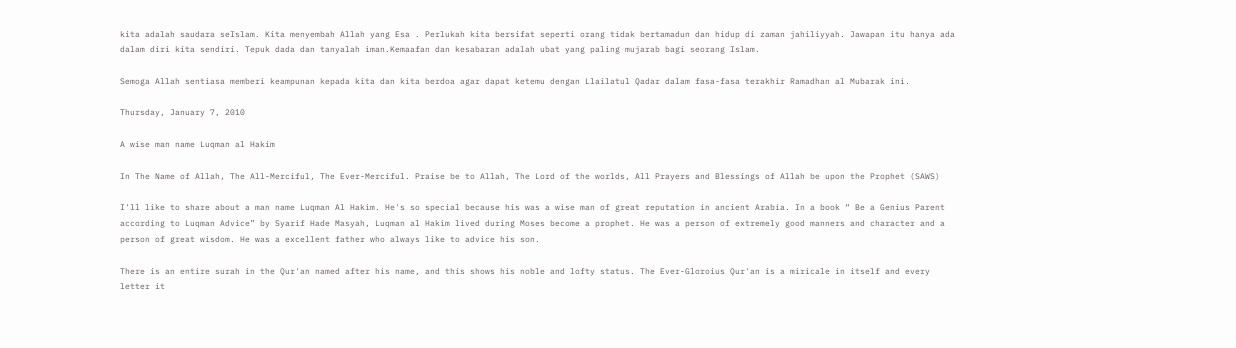kita adalah saudara seIslam. Kita menyembah Allah yang Esa . Perlukah kita bersifat seperti orang tidak bertamadun dan hidup di zaman jahiliyyah. Jawapan itu hanya ada dalam diri kita sendiri. Tepuk dada dan tanyalah iman.Kemaafan dan kesabaran adalah ubat yang paling mujarab bagi seorang Islam.

Semoga Allah sentiasa memberi keampunan kepada kita dan kita berdoa agar dapat ketemu dengan Llailatul Qadar dalam fasa-fasa terakhir Ramadhan al Mubarak ini.

Thursday, January 7, 2010

A wise man name Luqman al Hakim

In The Name of Allah, The All-Merciful, The Ever-Merciful. Praise be to Allah, The Lord of the worlds, All Prayers and Blessings of Allah be upon the Prophet (SAWS)

I'll like to share about a man name Luqman Al Hakim. He's so special because his was a wise man of great reputation in ancient Arabia. In a book “ Be a Genius Parent according to Luqman Advice” by Syarif Hade Masyah, Luqman al Hakim lived during Moses become a prophet. He was a person of extremely good manners and character and a person of great wisdom. He was a excellent father who always like to advice his son.

There is an entire surah in the Qur'an named after his name, and this shows his noble and lofty status. The Ever-Gloroius Qur'an is a miricale in itself and every letter it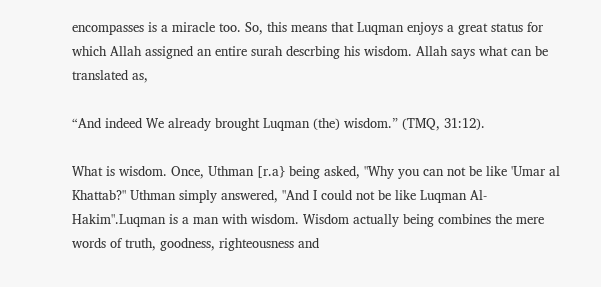encompasses is a miracle too. So, this means that Luqman enjoys a great status for which Allah assigned an entire surah descrbing his wisdom. Allah says what can be translated as,

“And indeed We already brought Luqman (the) wisdom.” (TMQ, 31:12).

What is wisdom. Once, Uthman [r.a} being asked, "Why you can not be like 'Umar al Khattab?" Uthman simply answered, "And I could not be like Luqman Al-Hakim".Luqman is a man with wisdom. Wisdom actually being combines the mere words of truth, goodness, righteousness and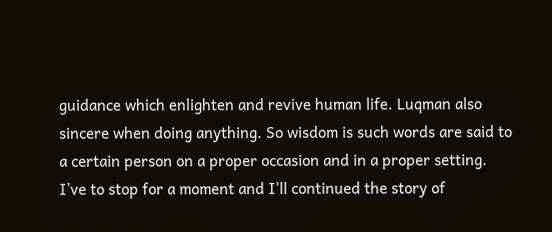guidance which enlighten and revive human life. Luqman also sincere when doing anything. So wisdom is such words are said to a certain person on a proper occasion and in a proper setting.
I’ve to stop for a moment and I'll continued the story of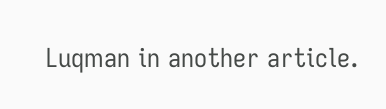Luqman in another article.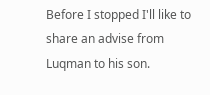Before I stopped I'll like to share an advise from Luqman to his son.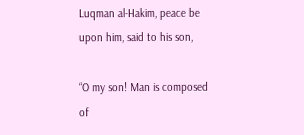Luqman al-Hakim, peace be upon him, said to his son,

“O my son! Man is composed of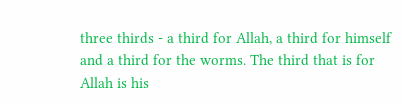three thirds - a third for Allah, a third for himself and a third for the worms. The third that is for Allah is his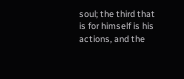soul; the third that is for himself is his actions, and the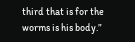third that is for the worms is his body.”